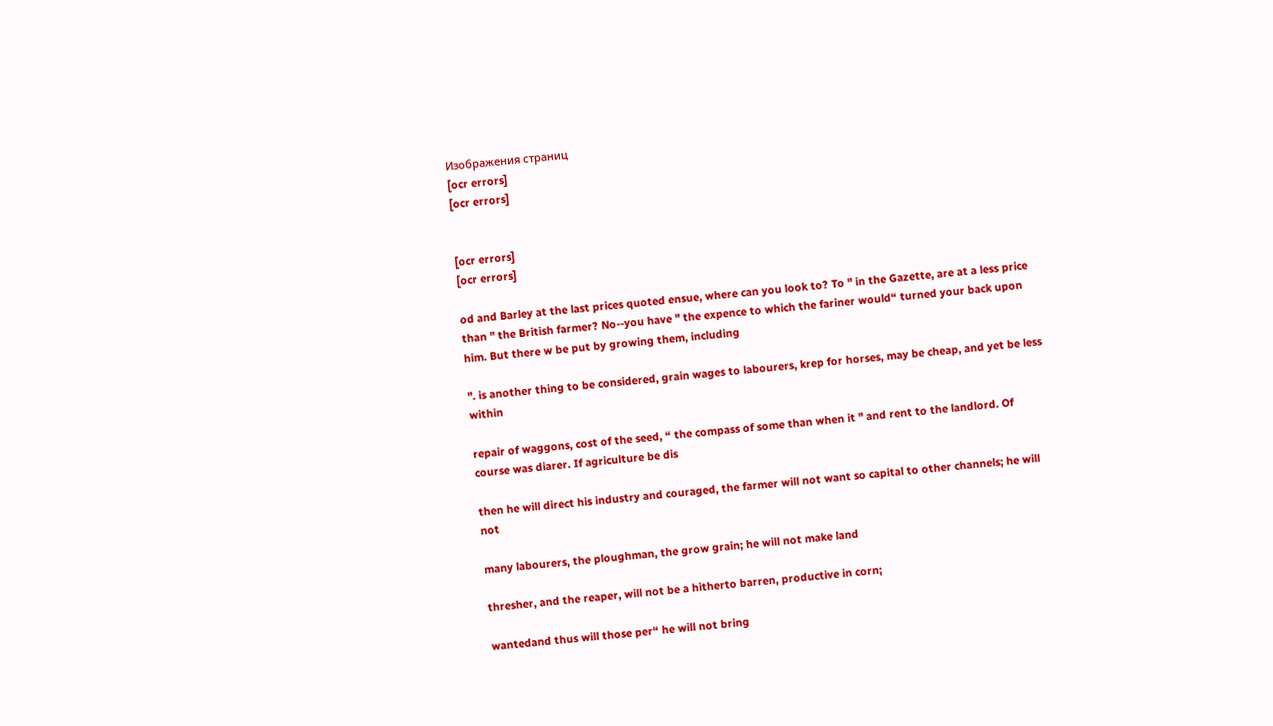Изображения страниц
[ocr errors]
[ocr errors]


[ocr errors]
[ocr errors]

od and Barley at the last prices quoted ensue, where can you look to? To " in the Gazette, are at a less price than " the British farmer? No--you have " the expence to which the fariner would“ turned your back upon him. But there w be put by growing them, including

". is another thing to be considered, grain wages to labourers, krep for horses, may be cheap, and yet be less within

repair of waggons, cost of the seed, “ the compass of some than when it " and rent to the landlord. Of course was diarer. If agriculture be dis

then he will direct his industry and couraged, the farmer will not want so capital to other channels; he will not

many labourers, the ploughman, the grow grain; he will not make land

thresher, and the reaper, will not be a hitherto barren, productive in corn;

wantedand thus will those per“ he will not bring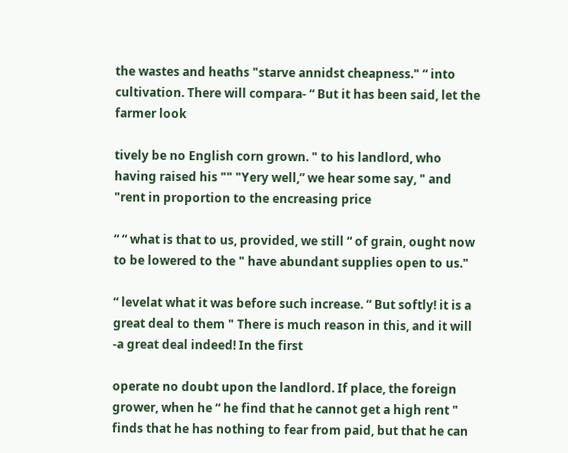the wastes and heaths "starve annidst cheapness." “ into cultivation. There will compara- “ But it has been said, let the farmer look

tively be no English corn grown. " to his landlord, who having raised his "" "Yery well,” we hear some say, " and "rent in proportion to the encreasing price

“ “ what is that to us, provided, we still “ of grain, ought now to be lowered to the " have abundant supplies open to us."

“ levelat what it was before such increase. “ But softly! it is a great deal to them " There is much reason in this, and it will -a great deal indeed! In the first

operate no doubt upon the landlord. If place, the foreign grower, when he “ he find that he cannot get a high rent " finds that he has nothing to fear from paid, but that he can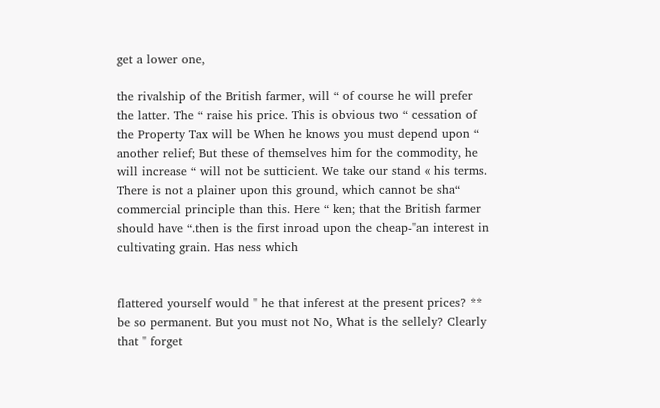get a lower one,

the rivalship of the British farmer, will “ of course he will prefer the latter. The “ raise his price. This is obvious two “ cessation of the Property Tax will be When he knows you must depend upon “ another relief; But these of themselves him for the commodity, he will increase “ will not be sutticient. We take our stand « his terms. There is not a plainer upon this ground, which cannot be sha“ commercial principle than this. Here “ ken; that the British farmer should have “.then is the first inroad upon the cheap-"an interest in cultivating grain. Has ness which


flattered yourself would " he that inferest at the present prices? ** be so permanent. But you must not No, What is the sellely? Clearly that " forget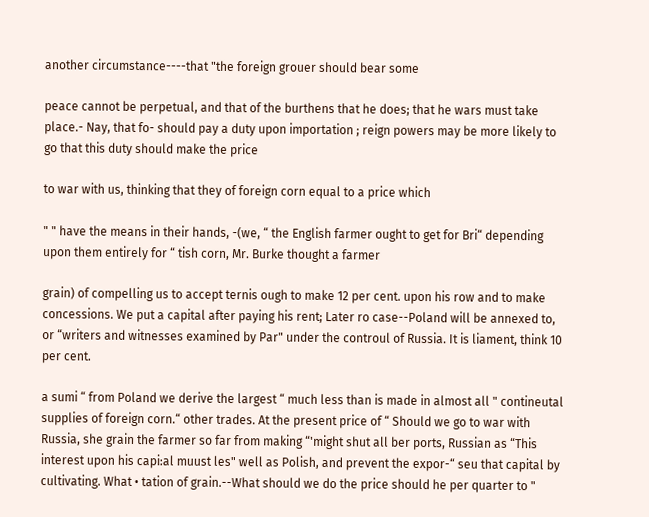another circumstance----that "the foreign grouer should bear some

peace cannot be perpetual, and that of the burthens that he does; that he wars must take place.- Nay, that fo- should pay a duty upon importation ; reign powers may be more likely to go that this duty should make the price

to war with us, thinking that they of foreign corn equal to a price which

" " have the means in their hands, -(we, “ the English farmer ought to get for Bri“ depending upon them entirely for “ tish corn, Mr. Burke thought a farmer

grain) of compelling us to accept ternis ough to make 12 per cent. upon his row and to make concessions. We put a capital after paying his rent; Later ro case--Poland will be annexed to, or “writers and witnesses examined by Par" under the controul of Russia. It is liament, think 10 per cent.

a sumi “ from Poland we derive the largest “ much less than is made in almost all " contineutal supplies of foreign corn.“ other trades. At the present price of “ Should we go to war with Russia, she grain the farmer so far from making “'might shut all ber ports, Russian as “This interest upon his capi:al muust les" well as Polish, and prevent the expor-“ seu that capital by cultivating. What • tation of grain.--What should we do the price should he per quarter to "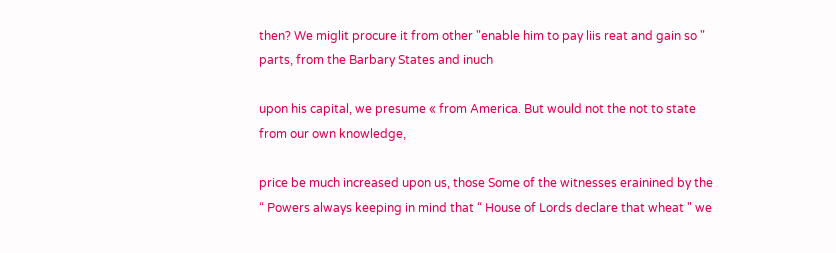then? We miglit procure it from other "enable him to pay liis reat and gain so " parts, from the Barbary States and inuch

upon his capital, we presume « from America. But would not the not to state from our own knowledge,

price be much increased upon us, those Some of the witnesses erainined by the “ Powers always keeping in mind that “ House of Lords declare that wheat " we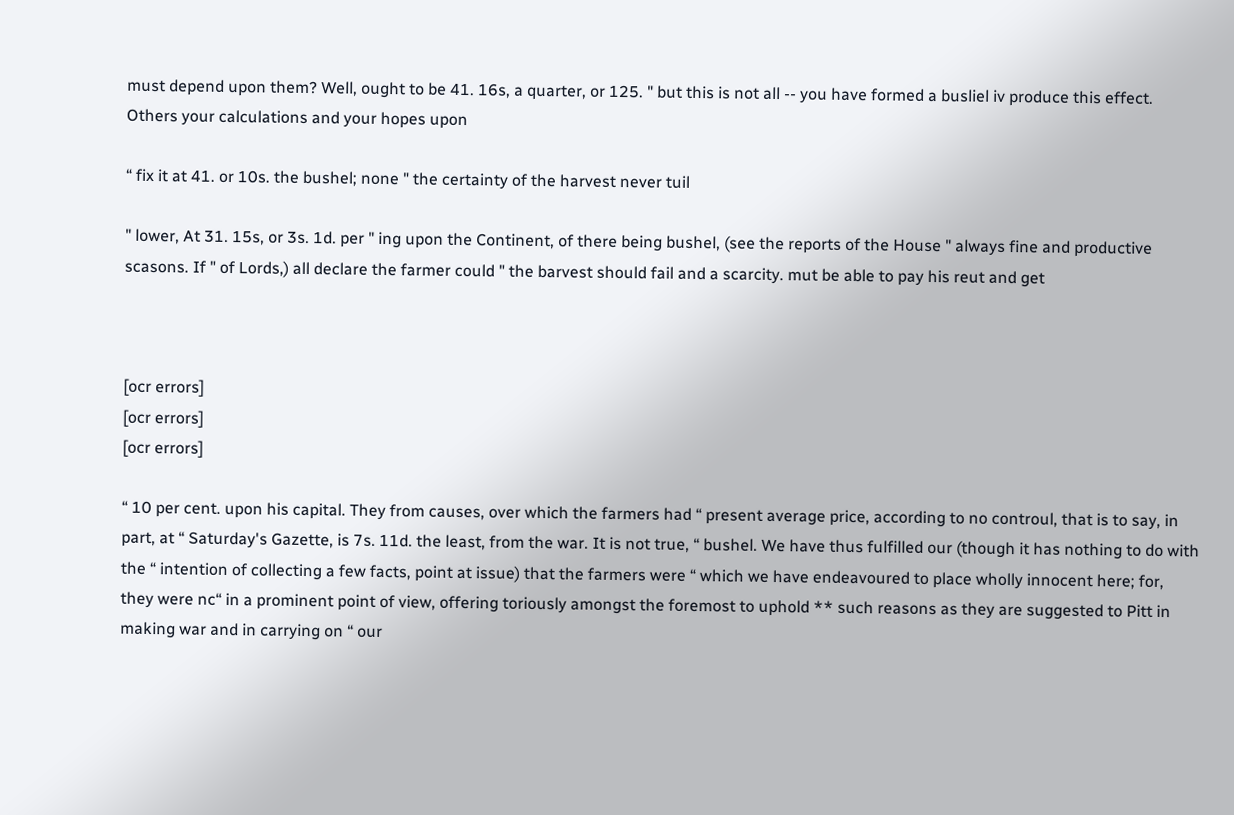must depend upon them? Well, ought to be 41. 16s, a quarter, or 125. " but this is not all -- you have formed a busliel iv produce this effect. Others your calculations and your hopes upon

“ fix it at 41. or 10s. the bushel; none " the certainty of the harvest never tuil

" lower, At 31. 15s, or 3s. 1d. per " ing upon the Continent, of there being bushel, (see the reports of the House " always fine and productive scasons. If " of Lords,) all declare the farmer could " the barvest should fail and a scarcity. mut be able to pay his reut and get



[ocr errors]
[ocr errors]
[ocr errors]

“ 10 per cent. upon his capital. They from causes, over which the farmers had “ present average price, according to no controul, that is to say, in part, at “ Saturday's Gazette, is 7s. 11d. the least, from the war. It is not true, “ bushel. We have thus fulfilled our (though it has nothing to do with the “ intention of collecting a few facts, point at issue) that the farmers were “ which we have endeavoured to place wholly innocent here; for, they were nc“ in a prominent point of view, offering toriously amongst the foremost to uphold ** such reasons as they are suggested to Pitt in making war and in carrying on “ our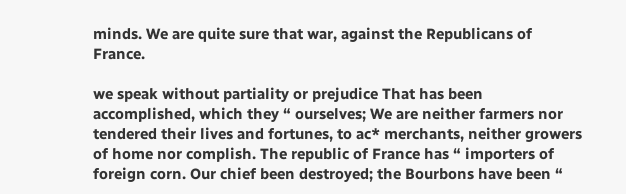minds. We are quite sure that war, against the Republicans of France.

we speak without partiality or prejudice That has been accomplished, which they “ ourselves; We are neither farmers nor tendered their lives and fortunes, to ac* merchants, neither growers of home nor complish. The republic of France has “ importers of foreign corn. Our chief been destroyed; the Bourbons have been “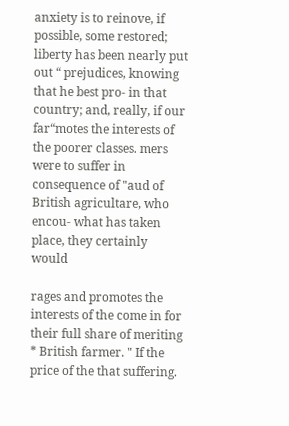anxiety is to reinove, if possible, some restored; liberty has been nearly put out “ prejudices, knowing that he best pro- in that country; and, really, if our far“motes the interests of the poorer classes. mers were to suffer in consequence of "aud of British agricultare, who encou- what has taken place, they certainly would

rages and promotes the interests of the come in for their full share of meriting * British farmer. " If the price of the that suffering.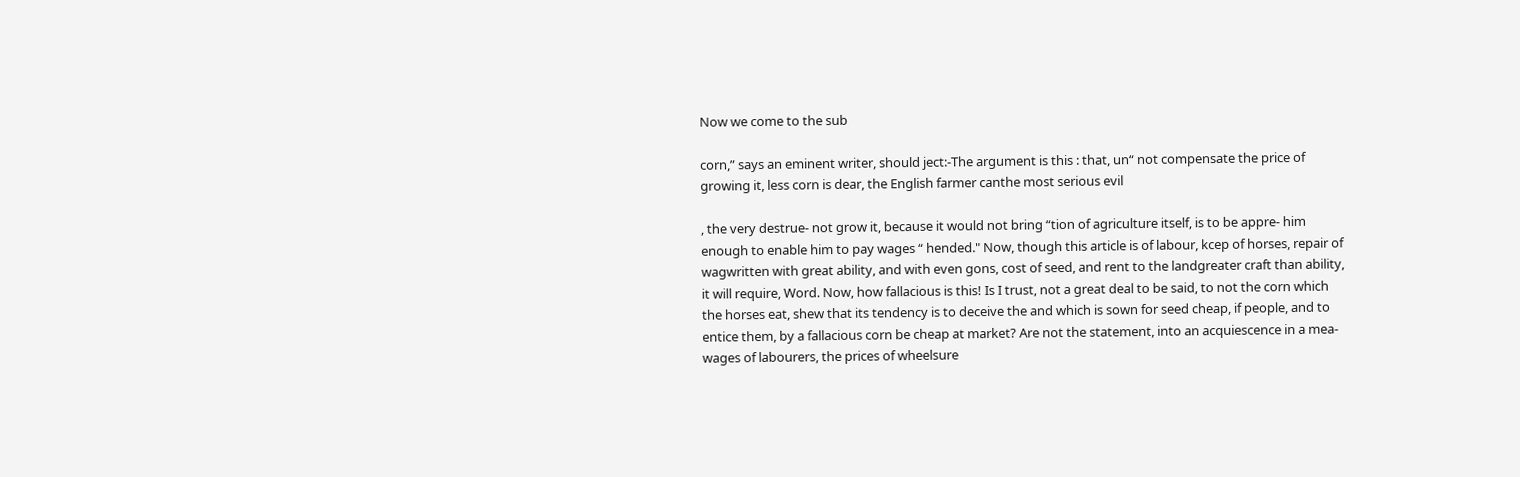Now we come to the sub

corn,” says an eminent writer, should ject:-The argument is this : that, un“ not compensate the price of growing it, less corn is dear, the English farmer canthe most serious evil

, the very destrue- not grow it, because it would not bring “tion of agriculture itself, is to be appre- him enough to enable him to pay wages “ hended." Now, though this article is of labour, kcep of horses, repair of wagwritten with great ability, and with even gons, cost of seed, and rent to the landgreater craft than ability, it will require, Word. Now, how fallacious is this! Is I trust, not a great deal to be said, to not the corn which the horses eat, shew that its tendency is to deceive the and which is sown for seed cheap, if people, and to entice them, by a fallacious corn be cheap at market? Are not the statement, into an acquiescence in a mea- wages of labourers, the prices of wheelsure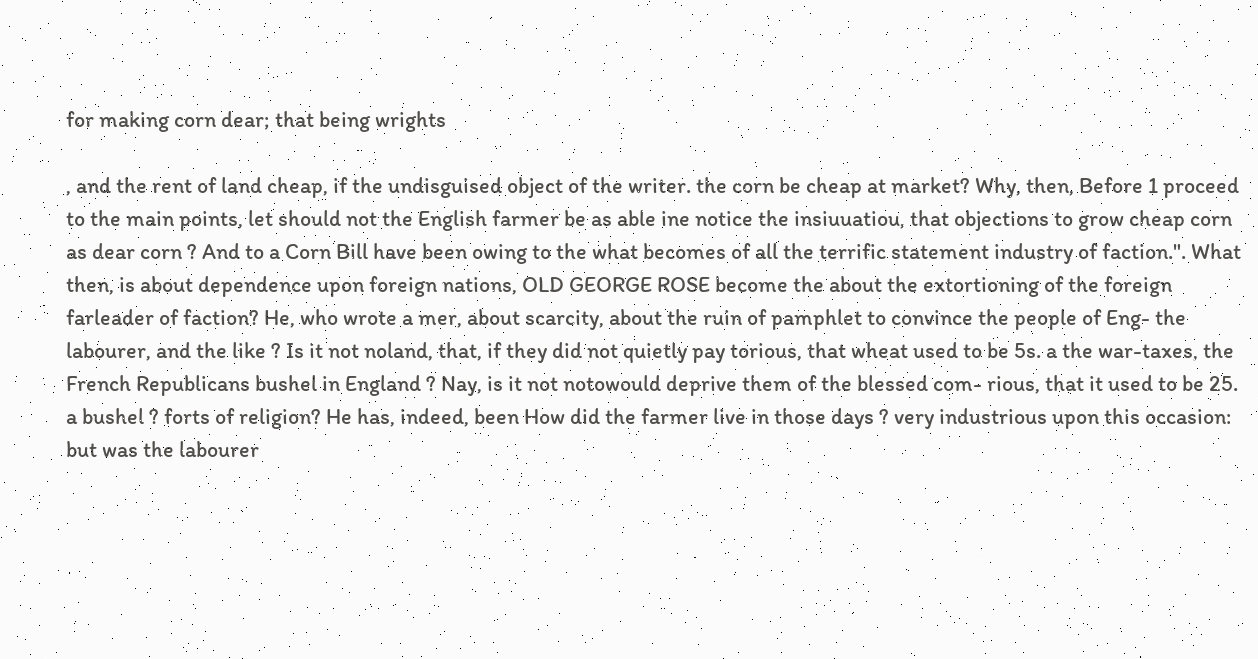for making corn dear; that being wrights

, and the rent of land cheap, if the undisguised object of the writer. the corn be cheap at market? Why, then, Before 1 proceed to the main points, let should not the English farmer be as able ine notice the insiuuatiou, that objections to grow cheap corn as dear corn ? And to a Corn Bill have been owing to the what becomes of all the terrific statement industry of faction.". What then, is about dependence upon foreign nations, OLD GEORGE ROSE become the about the extortioning of the foreign farleader of faction? He, who wrote a mer, about scarcity, about the ruin of pamphlet to convince the people of Eng- the labourer, and the like ? Is it not noland, that, if they did not quietly pay torious, that wheat used to be 5s. a the war-taxes, the French Republicans bushel in England ? Nay, is it not notowould deprive them of the blessed com- rious, that it used to be 25. a bushel ? forts of religion? He has, indeed, been How did the farmer live in those days ? very industrious upon this occasion: but was the labourer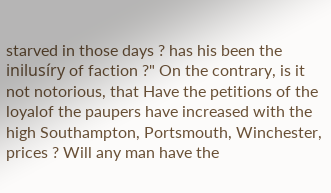starved in those days ? has his been the inilusíry of faction ?" On the contrary, is it not notorious, that Have the petitions of the loyalof the paupers have increased with the high Southampton, Portsmouth, Winchester, prices ? Will any man have the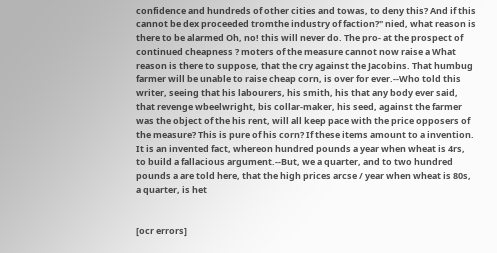confidence and hundreds of other cities and towas, to deny this? And if this cannot be dex proceeded tromthe industry of faction?" nied, what reason is there to be alarmed Oh, no! this will never do. The pro- at the prospect of continued cheapness ? moters of the measure cannot now raise a What reason is there to suppose, that the cry against the Jacobins. That humbug farmer will be unable to raise cheap corn, is over for ever.--Who told this writer, seeing that his labourers, his smith, his that any body ever said, that revenge wbeelwright, bis collar-maker, his seed, against the farmer was the object of the his rent, will all keep pace with the price opposers of the measure? This is pure of his corn? If these items amount to a invention. It is an invented fact, whereon hundred pounds a year when wheat is 4rs, to build a fallacious argument.--But, we a quarter, and to two hundred pounds a are told here, that the high prices arcse / year when wheat is 80s, a quarter, is het


[ocr errors]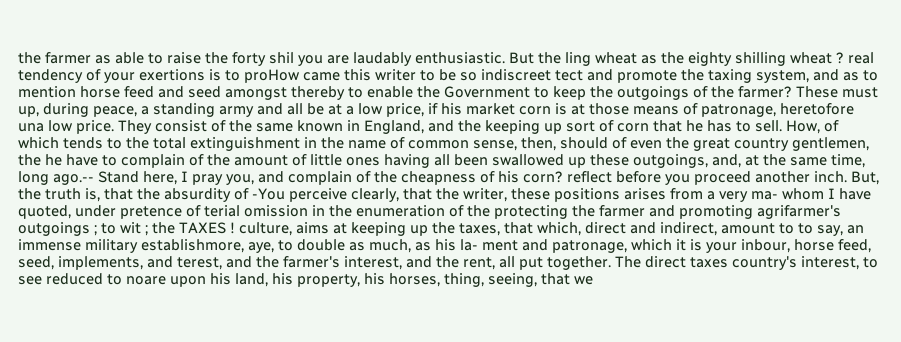the farmer as able to raise the forty shil you are laudably enthusiastic. But the ling wheat as the eighty shilling wheat ? real tendency of your exertions is to proHow came this writer to be so indiscreet tect and promote the taxing system, and as to mention horse feed and seed amongst thereby to enable the Government to keep the outgoings of the farmer? These must up, during peace, a standing army and all be at a low price, if his market corn is at those means of patronage, heretofore una low price. They consist of the same known in England, and the keeping up sort of corn that he has to sell. How, of which tends to the total extinguishment in the name of common sense, then, should of even the great country gentlemen, the he have to complain of the amount of little ones having all been swallowed up these outgoings, and, at the same time, long ago.-- Stand here, I pray you, and complain of the cheapness of his corn? reflect before you proceed another inch. But, the truth is, that the absurdity of -You perceive clearly, that the writer, these positions arises from a very ma- whom I have quoted, under pretence of terial omission in the enumeration of the protecting the farmer and promoting agrifarmer's outgoings ; to wit ; the TAXES ! culture, aims at keeping up the taxes, that which, direct and indirect, amount to to say, an immense military establishmore, aye, to double as much, as his la- ment and patronage, which it is your inbour, horse feed, seed, implements, and terest, and the farmer's interest, and the rent, all put together. The direct taxes country's interest, to see reduced to noare upon his land, his property, his horses, thing, seeing, that we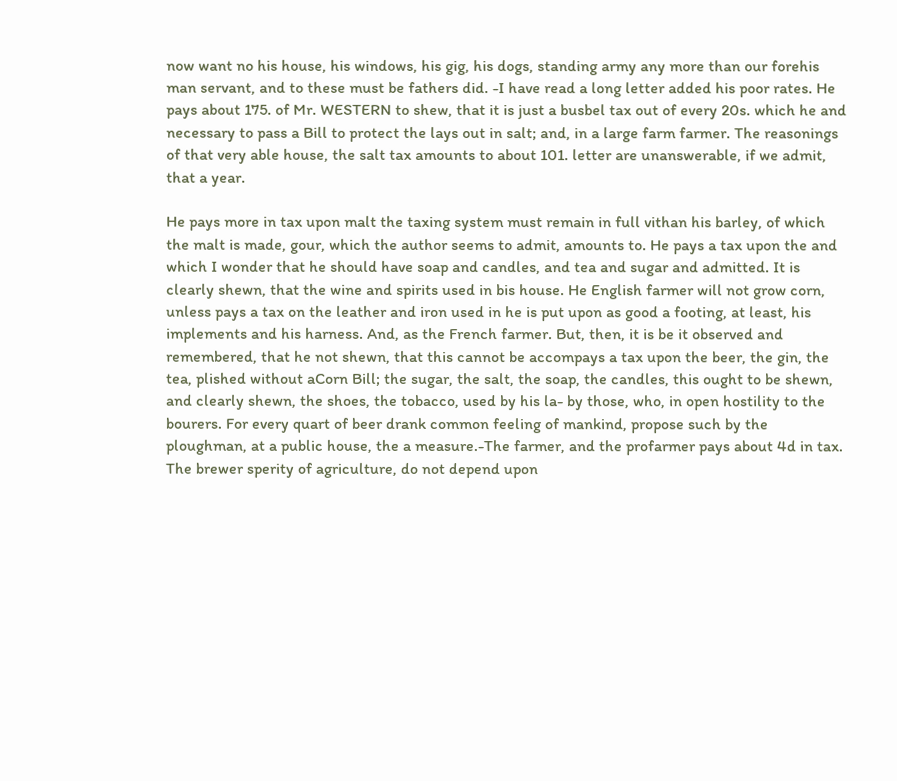now want no his house, his windows, his gig, his dogs, standing army any more than our forehis man servant, and to these must be fathers did. -I have read a long letter added his poor rates. He pays about 175. of Mr. WESTERN to shew, that it is just a busbel tax out of every 20s. which he and necessary to pass a Bill to protect the lays out in salt; and, in a large farm farmer. The reasonings of that very able house, the salt tax amounts to about 101. letter are unanswerable, if we admit, that a year.

He pays more in tax upon malt the taxing system must remain in full vithan his barley, of which the malt is made, gour, which the author seems to admit, amounts to. He pays a tax upon the and which I wonder that he should have soap and candles, and tea and sugar and admitted. It is clearly shewn, that the wine and spirits used in bis house. He English farmer will not grow corn, unless pays a tax on the leather and iron used in he is put upon as good a footing, at least, his implements and his harness. And, as the French farmer. But, then, it is be it observed and remembered, that he not shewn, that this cannot be accompays a tax upon the beer, the gin, the tea, plished without aCorn Bill; the sugar, the salt, the soap, the candles, this ought to be shewn, and clearly shewn, the shoes, the tobacco, used by his la- by those, who, in open hostility to the bourers. For every quart of beer drank common feeling of mankind, propose such by the ploughman, at a public house, the a measure.-The farmer, and the profarmer pays about 4d in tax. The brewer sperity of agriculture, do not depend upon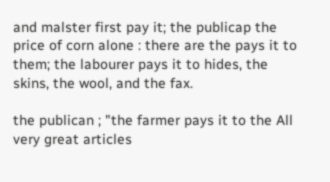and malster first pay it; the publicap the price of corn alone : there are the pays it to them; the labourer pays it to hides, the skins, the wool, and the fax.

the publican ; "the farmer pays it to the All very great articles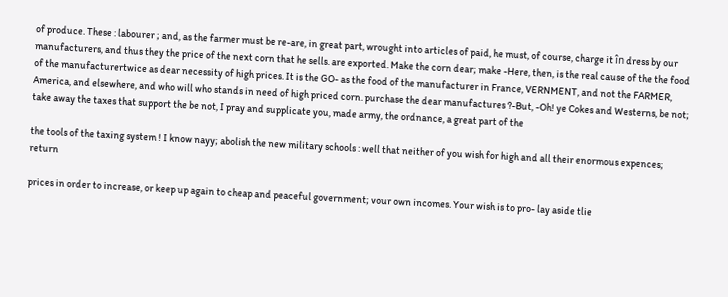of produce. These : labourer ; and, as the farmer must be re-are, in great part, wrought into articles of paid, he must, of course, charge it în dress by our manufacturers, and thus they the price of the next corn that he sells. are exported. Make the corn dear; make -Here, then, is the real cause of the the food of the manufacturertwice as dear necessity of high prices. It is the GO- as the food of the manufacturer in France, VERNMENT, and not the FARMER, America, and elsewhere, and who will who stands in need of high priced corn. purchase the dear manufactures ?-But, -Oh! ye Cokes and Westerns, be not; take away the taxes that support the be not, I pray and supplicate you, made army, the ordnance, a great part of the

the tools of the taxing system ! I know nayy; abolish the new military schools : well that neither of you wish for high and all their enormous expences; return

prices in order to increase, or keep up again to cheap and peaceful government; vour own incomes. Your wish is to pro- lay aside tlie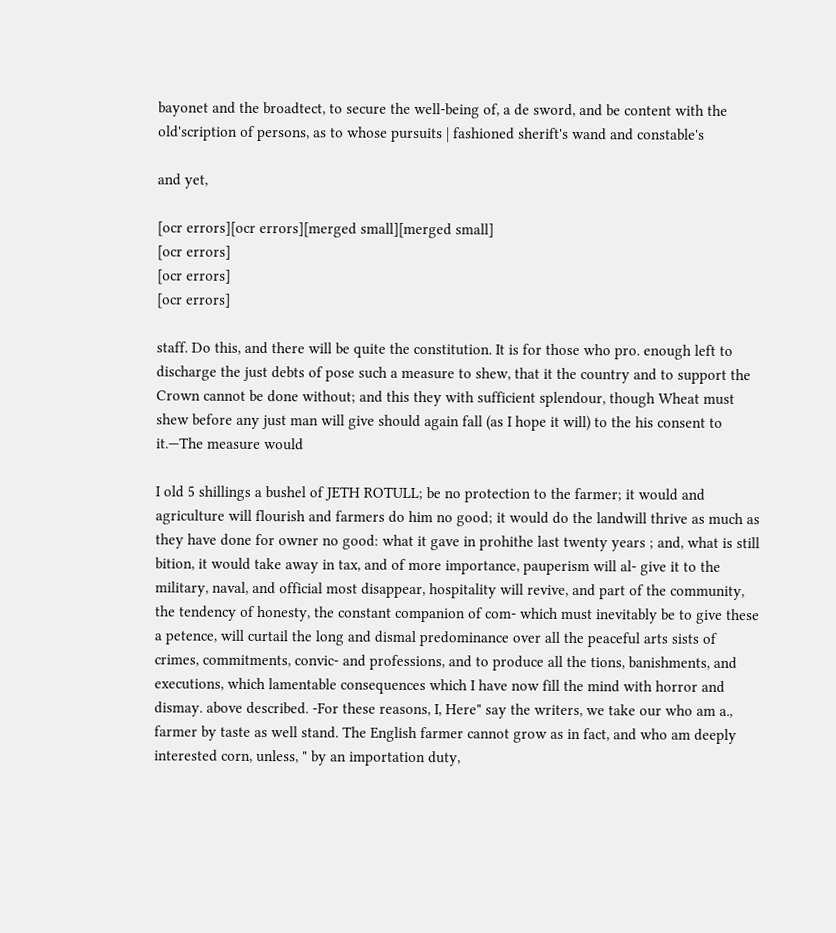bayonet and the broadtect, to secure the well-being of, a de sword, and be content with the old'scription of persons, as to whose pursuits | fashioned sherift's wand and constable's

and yet,

[ocr errors][ocr errors][merged small][merged small]
[ocr errors]
[ocr errors]
[ocr errors]

staff. Do this, and there will be quite the constitution. It is for those who pro. enough left to discharge the just debts of pose such a measure to shew, that it the country and to support the Crown cannot be done without; and this they with sufficient splendour, though Wheat must shew before any just man will give should again fall (as I hope it will) to the his consent to it.—The measure would

I old 5 shillings a bushel of JETH ROTULL; be no protection to the farmer; it would and agriculture will flourish and farmers do him no good; it would do the landwill thrive as much as they have done for owner no good: what it gave in prohithe last twenty years ; and, what is still bition, it would take away in tax, and of more importance, pauperism will al- give it to the military, naval, and official most disappear, hospitality will revive, and part of the community, the tendency of honesty, the constant companion of com- which must inevitably be to give these a petence, will curtail the long and dismal predominance over all the peaceful arts sists of crimes, commitments, convic- and professions, and to produce all the tions, banishments, and executions, which lamentable consequences which I have now fill the mind with horror and dismay. above described. -For these reasons, I, Here" say the writers, we take our who am a., farmer by taste as well stand. The English farmer cannot grow as in fact, and who am deeply interested corn, unless, " by an importation duty,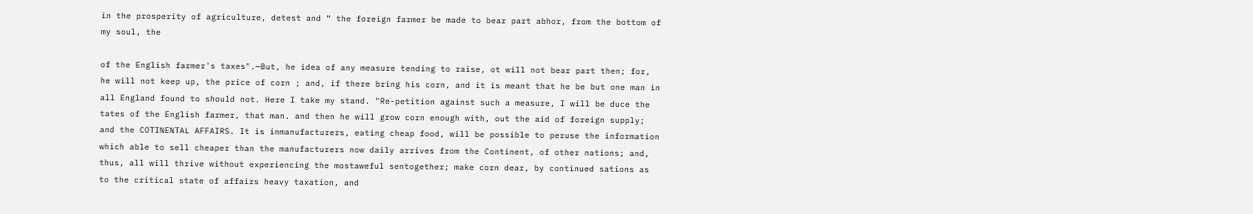in the prosperity of agriculture, detest and “ the foreign farmer be made to bear part abhor, from the bottom of my soul, the

of the English farmer's taxes".—But, he idea of any measure tending to raise, ot will not bear part then; for, he will not keep up, the price of corn ; and, if there bring his corn, and it is meant that he be but one man in all England found to should not. Here I take my stand. "Re-petition against such a measure, I will be duce the tates of the English farmer, that man. and then he will grow corn enough with, out the aid of foreign supply; and the COTINENTAL AFFAIRS. It is inmanufacturers, eating cheap food, will be possible to peruse the information which able to sell cheaper than the manufacturers now daily arrives from the Continent, of other nations; and, thus, all will thrive without experiencing the mostaweful sentogether; make corn dear, by continued sations as to the critical state of affairs heavy taxation, and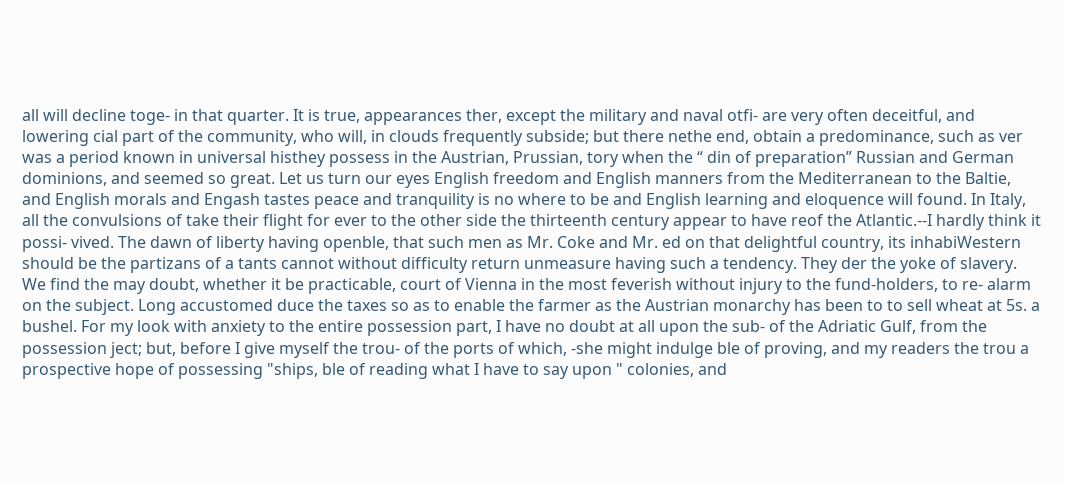all will decline toge- in that quarter. It is true, appearances ther, except the military and naval otfi- are very often deceitful, and lowering cial part of the community, who will, in clouds frequently subside; but there nethe end, obtain a predominance, such as ver was a period known in universal histhey possess in the Austrian, Prussian, tory when the “ din of preparation” Russian and German dominions, and seemed so great. Let us turn our eyes English freedom and English manners from the Mediterranean to the Baltie, and English morals and Engash tastes peace and tranquility is no where to be and English learning and eloquence will found. In Italy, all the convulsions of take their flight for ever to the other side the thirteenth century appear to have reof the Atlantic.--I hardly think it possi- vived. The dawn of liberty having openble, that such men as Mr. Coke and Mr. ed on that delightful country, its inhabiWestern should be the partizans of a tants cannot without difficulty return unmeasure having such a tendency. They der the yoke of slavery. We find the may doubt, whether it be practicable, court of Vienna in the most feverish without injury to the fund-holders, to re- alarm on the subject. Long accustomed duce the taxes so as to enable the farmer as the Austrian monarchy has been to to sell wheat at 5s. a bushel. For my look with anxiety to the entire possession part, I have no doubt at all upon the sub- of the Adriatic Gulf, from the possession ject; but, before I give myself the trou- of the ports of which, -she might indulge ble of proving, and my readers the trou a prospective hope of possessing "ships, ble of reading what I have to say upon " colonies, and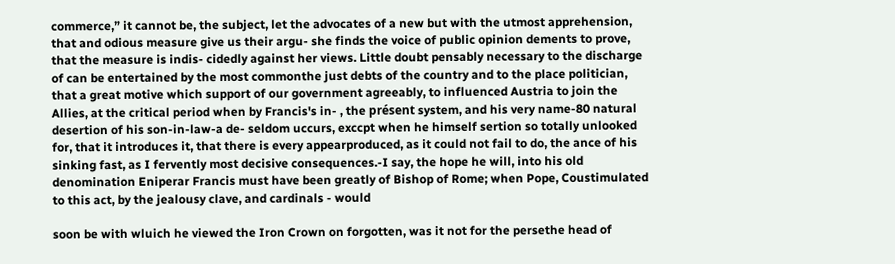commerce,” it cannot be, the subject, let the advocates of a new but with the utmost apprehension, that and odious measure give us their argu- she finds the voice of public opinion dements to prove, that the measure is indis- cidedly against her views. Little doubt pensably necessary to the discharge of can be entertained by the most commonthe just debts of the country and to the place politician, that a great motive which support of our government agreeably, to influenced Austria to join the Allies, at the critical period when by Francis's in- , the présent system, and his very name-80 natural desertion of his son-in-law-a de- seldom uccurs, exccpt when he himself sertion so totally unlooked for, that it introduces it, that there is every appearproduced, as it could not fail to do, the ance of his sinking fast, as I fervently most decisive consequences.-I say, the hope he will, into his old denomination Eniperar Francis must have been greatly of Bishop of Rome; when Pope, Coustimulated to this act, by the jealousy clave, and cardinals - would

soon be with wluich he viewed the Iron Crown on forgotten, was it not for the persethe head of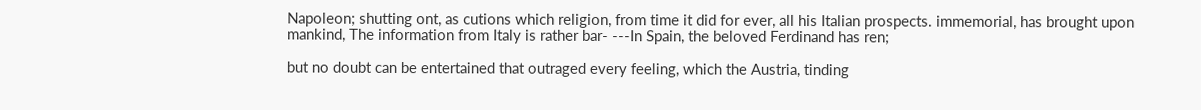Napoleon; shutting ont, as cutions which religion, from time it did for ever, all his Italian prospects. immemorial, has brought upon mankind, The information from Italy is rather bar- ---In Spain, the beloved Ferdinand has ren;

but no doubt can be entertained that outraged every feeling, which the Austria, tinding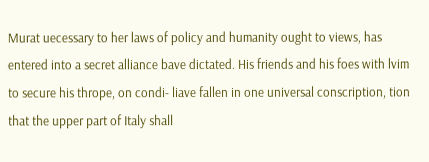Murat uecessary to her laws of policy and humanity ought to views, has entered into a secret alliance bave dictated. His friends and his foes with lvim to secure his thrope, on condi- liave fallen in one universal conscription, tion that the upper part of Italy shall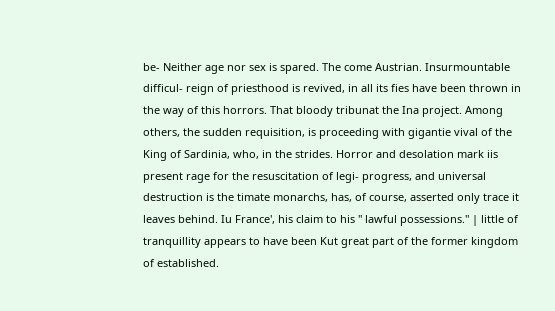be- Neither age nor sex is spared. The come Austrian. Insurmountable difficul- reign of priesthood is revived, in all its fies have been thrown in the way of this horrors. That bloody tribunat the Ina project. Among others, the sudden requisition, is proceeding with gigantie vival of the King of Sardinia, who, in the strides. Horror and desolation mark iis present rage for the resuscitation of legi- progress, and universal destruction is the timate monarchs, has, of course, asserted only trace it leaves behind. Iu France', his claim to his " lawful possessions." | little of tranquillity appears to have been Kut great part of the former kingdom of established.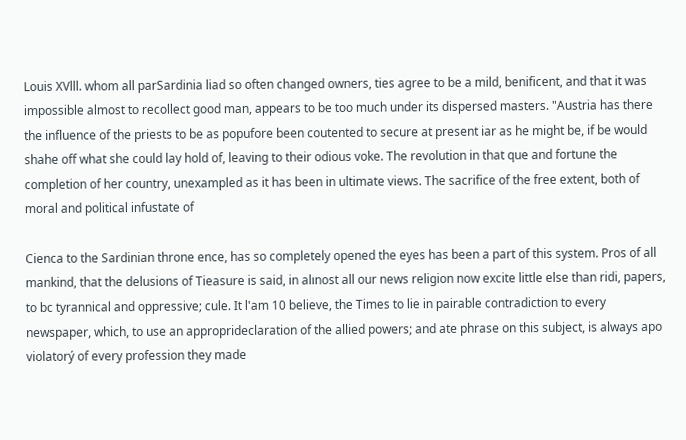Louis XVlll. whom all parSardinia liad so often changed owners, ties agree to be a mild, benificent, and that it was impossible almost to recollect good man, appears to be too much under its dispersed masters. "Austria has there the influence of the priests to be as popufore been coutented to secure at present iar as he might be, if be would shahe off what she could lay hold of, leaving to their odious voke. The revolution in that que and fortune the completion of her country, unexampled as it has been in ultimate views. The sacrifice of the free extent, both of moral and political infustate of

Cienca to the Sardinian throne ence, has so completely opened the eyes has been a part of this system. Pros of all mankind, that the delusions of Tieasure is said, in alınost all our news religion now excite little else than ridi, papers, to bc tyrannical and oppressive; cule. It l'am 10 believe, the Times to lie in pairable contradiction to every newspaper, which, to use an approprideclaration of the allied powers; and ate phrase on this subject, is always apo violatorý of every profession they made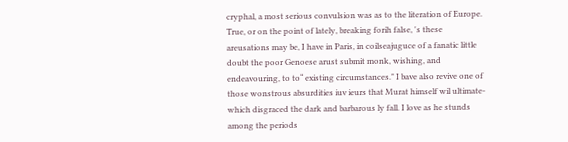cryphal, a most serious convulsion was as to the literation of Europe. True, or on the point of lately, breaking forih false, 's these areusations may be, I have in Paris, in coilseajuguce of a fanatic little doubt the poor Genoese arust submit monk, wishing, and endeavouring, to to“ existing circumstances." I bave also revive one of those wonstrous absurdities iuv ieurs that Murat himself wil ultimate- which disgraced the dark and barbarous ly fall. I love as he stunds among the periods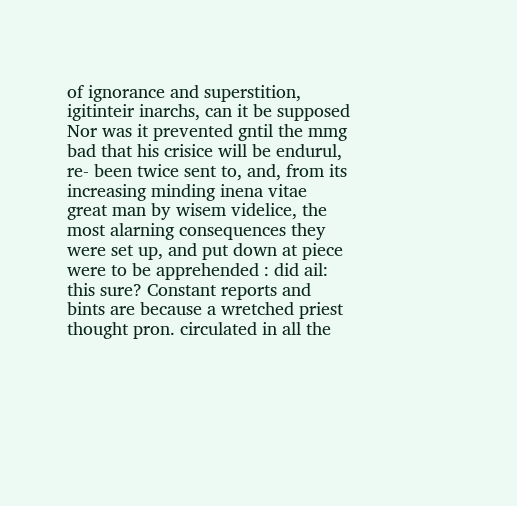of ignorance and superstition, igitinteir inarchs, can it be supposed Nor was it prevented gntil the mmg bad that his crisice will be endurul, re- been twice sent to, and, from its increasing minding inena vitae great man by wisem videlice, the most alarning consequences they were set up, and put down at piece were to be apprehended : did ail: this sure? Constant reports and bints are because a wretched priest thought pron. circulated in all the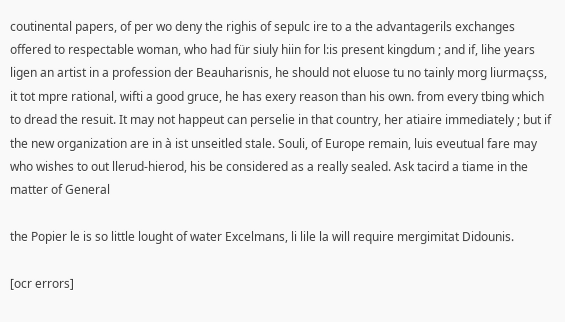coutinental papers, of per wo deny the righis of sepulc ire to a the advantagerils exchanges offered to respectable woman, who had für siuly hiin for l:is present kingdum ; and if, lihe years ligen an artist in a profession der Beauharisnis, he should not eluose tu no tainly morg liurmaçss, it tot mpre rational, wifti a good gruce, he has exery reason than his own. from every tbing which to dread the resuit. It may not happeut can perselie in that country, her atiaire immediately ; but if the new organization are in à ist unseitled stale. Souli, of Europe remain, luis eveutual fare may who wishes to out llerud-hierod, his be considered as a really sealed. Ask tacird a tiame in the matter of General

the Popier le is so little lought of water Excelmans, li lile la will require mergimitat Didounis.

[ocr errors]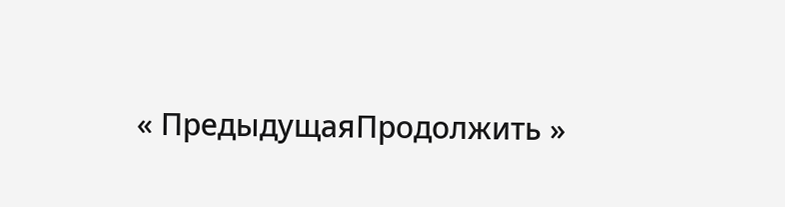« ПредыдущаяПродолжить »